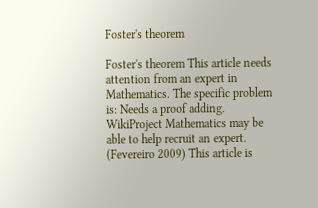Foster's theorem

Foster's theorem This article needs attention from an expert in Mathematics. The specific problem is: Needs a proof adding. WikiProject Mathematics may be able to help recruit an expert. (Fevereiro 2009) This article is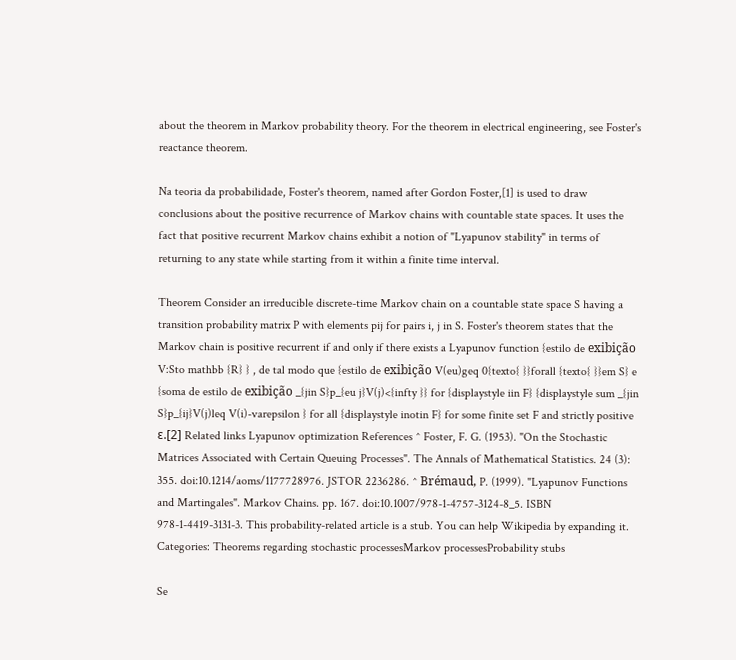about the theorem in Markov probability theory. For the theorem in electrical engineering, see Foster's reactance theorem.

Na teoria da probabilidade, Foster's theorem, named after Gordon Foster,[1] is used to draw conclusions about the positive recurrence of Markov chains with countable state spaces. It uses the fact that positive recurrent Markov chains exhibit a notion of "Lyapunov stability" in terms of returning to any state while starting from it within a finite time interval.

Theorem Consider an irreducible discrete-time Markov chain on a countable state space S having a transition probability matrix P with elements pij for pairs i, j in S. Foster's theorem states that the Markov chain is positive recurrent if and only if there exists a Lyapunov function {estilo de exibição V:Sto mathbb {R} } , de tal modo que {estilo de exibição V(eu)geq 0{texto{ }}forall {texto{ }}em S} e {soma de estilo de exibição _{jin S}p_{eu j}V(j)<{infty }} for {displaystyle iin F} {displaystyle sum _{jin S}p_{ij}V(j)leq V(i)-varepsilon } for all {displaystyle inotin F} for some finite set F and strictly positive ε.[2] Related links Lyapunov optimization References ^ Foster, F. G. (1953). "On the Stochastic Matrices Associated with Certain Queuing Processes". The Annals of Mathematical Statistics. 24 (3): 355. doi:10.1214/aoms/1177728976. JSTOR 2236286. ^ Brémaud, P. (1999). "Lyapunov Functions and Martingales". Markov Chains. pp. 167. doi:10.1007/978-1-4757-3124-8_5. ISBN 978-1-4419-3131-3. This probability-related article is a stub. You can help Wikipedia by expanding it. Categories: Theorems regarding stochastic processesMarkov processesProbability stubs

Se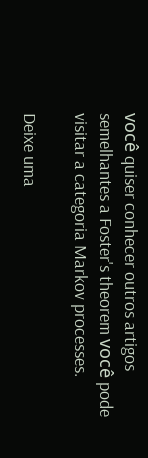você quiser conhecer outros artigos semelhantes a Foster's theorem você pode visitar a categoria Markov processes.

Deixe uma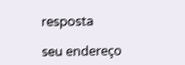resposta

seu endereço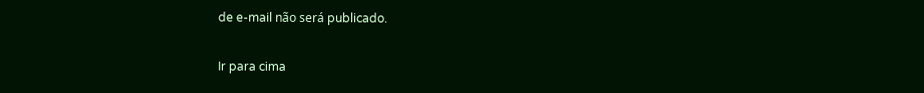de e-mail não será publicado.

Ir para cima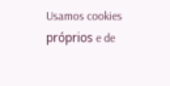Usamos cookies próprios e de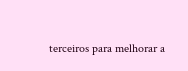terceiros para melhorar a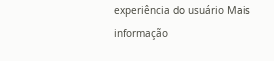experiência do usuário Mais informação